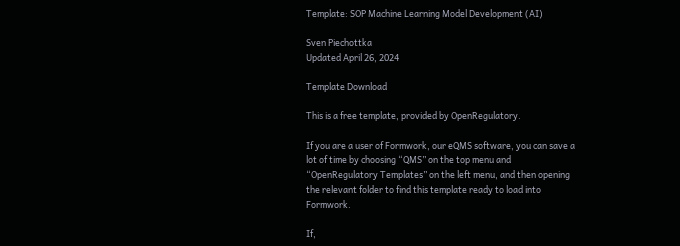Template: SOP Machine Learning Model Development (AI)

Sven Piechottka
Updated April 26, 2024

Template Download

This is a free template, provided by OpenRegulatory.

If you are a user of Formwork, our eQMS software, you can save a lot of time by choosing “QMS” on the top menu and “OpenRegulatory Templates” on the left menu, and then opening the relevant folder to find this template ready to load into Formwork.

If,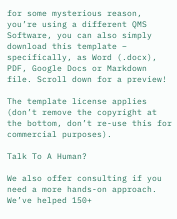for some mysterious reason, you’re using a different QMS Software, you can also simply download this template – specifically, as Word (.docx), PDF, Google Docs or Markdown file. Scroll down for a preview!

The template license applies (don’t remove the copyright at the bottom, don’t re-use this for commercial purposes).

Talk To A Human?

We also offer consulting if you need a more hands-on approach. We’ve helped 150+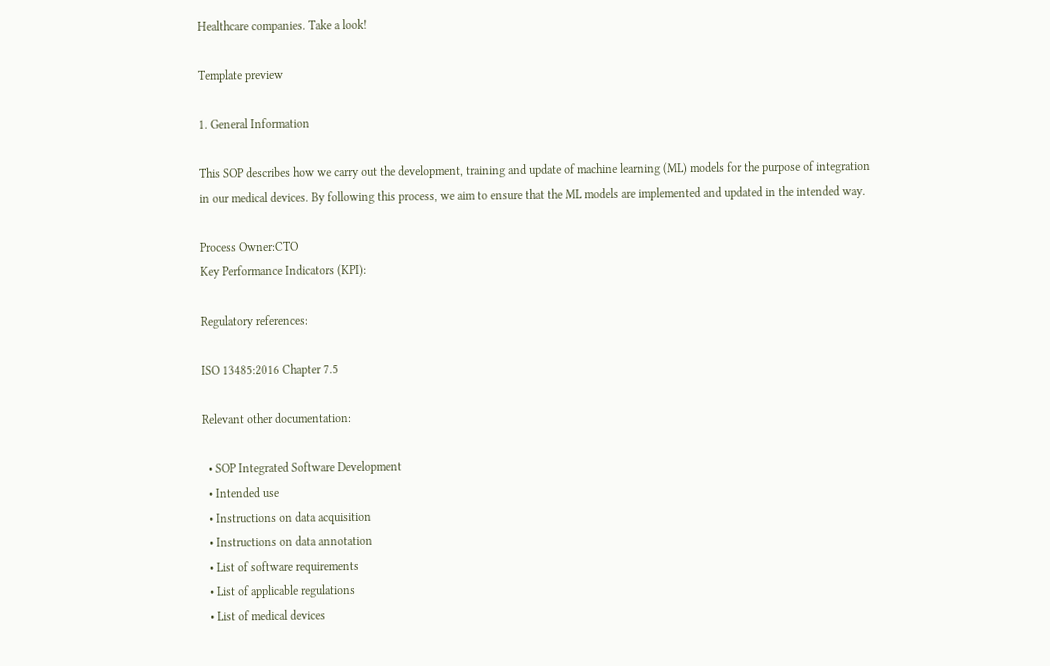Healthcare companies. Take a look!

Template preview

1. General Information

This SOP describes how we carry out the development, training and update of machine learning (ML) models for the purpose of integration in our medical devices. By following this process, we aim to ensure that the ML models are implemented and updated in the intended way.

Process Owner:CTO
Key Performance Indicators (KPI):

Regulatory references:

ISO 13485:2016 Chapter 7.5

Relevant other documentation:

  • SOP Integrated Software Development
  • Intended use
  • Instructions on data acquisition
  • Instructions on data annotation
  • List of software requirements
  • List of applicable regulations
  • List of medical devices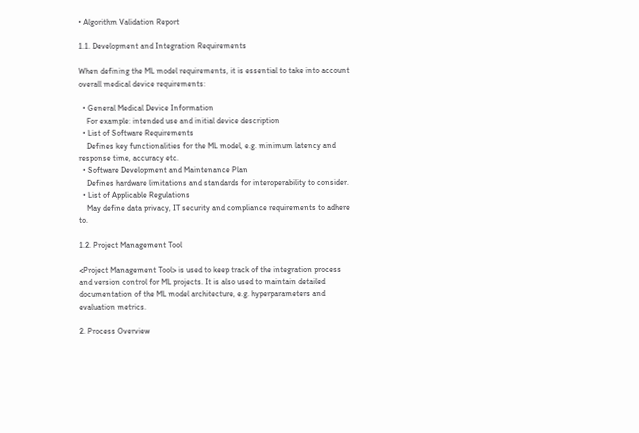• Algorithm Validation Report

1.1. Development and Integration Requirements

When defining the ML model requirements, it is essential to take into account overall medical device requirements:

  • General Medical Device Information
    For example: intended use and initial device description
  • List of Software Requirements
    Defines key functionalities for the ML model, e.g. minimum latency and response time, accuracy etc.
  • Software Development and Maintenance Plan
    Defines hardware limitations and standards for interoperability to consider.
  • List of Applicable Regulations
    May define data privacy, IT security and compliance requirements to adhere to.

1.2. Project Management Tool

<Project Management Tool> is used to keep track of the integration process and version control for ML projects. It is also used to maintain detailed documentation of the ML model architecture, e.g. hyperparameters and evaluation metrics.

2. Process Overview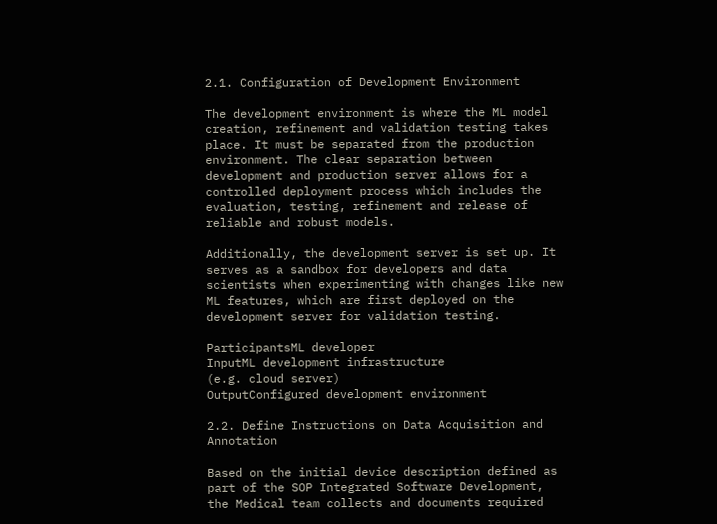2.1. Configuration of Development Environment

The development environment is where the ML model creation, refinement and validation testing takes place. It must be separated from the production environment. The clear separation between development and production server allows for a controlled deployment process which includes the evaluation, testing, refinement and release of reliable and robust models.

Additionally, the development server is set up. It serves as a sandbox for developers and data scientists when experimenting with changes like new ML features, which are first deployed on the development server for validation testing.

ParticipantsML developer
InputML development infrastructure
(e.g. cloud server)
OutputConfigured development environment

2.2. Define Instructions on Data Acquisition and Annotation

Based on the initial device description defined as part of the SOP Integrated Software Development, the Medical team collects and documents required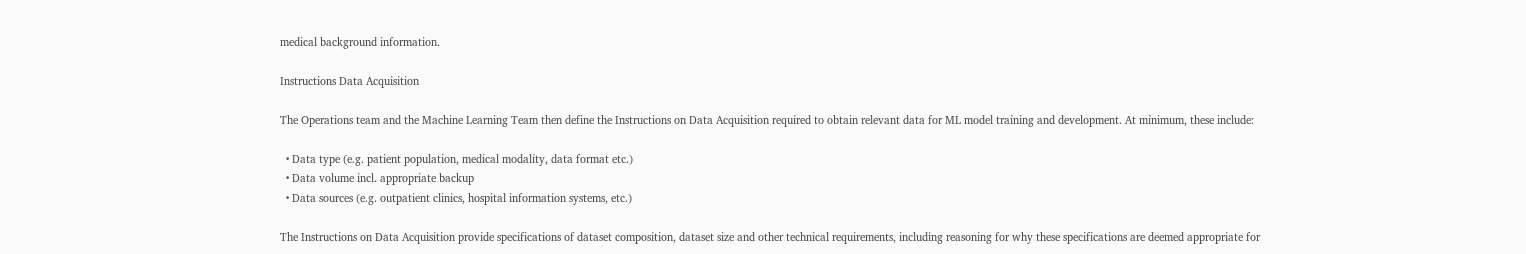medical background information.

Instructions Data Acquisition

The Operations team and the Machine Learning Team then define the Instructions on Data Acquisition required to obtain relevant data for ML model training and development. At minimum, these include:

  • Data type (e.g. patient population, medical modality, data format etc.)
  • Data volume incl. appropriate backup
  • Data sources (e.g. outpatient clinics, hospital information systems, etc.)

The Instructions on Data Acquisition provide specifications of dataset composition, dataset size and other technical requirements, including reasoning for why these specifications are deemed appropriate for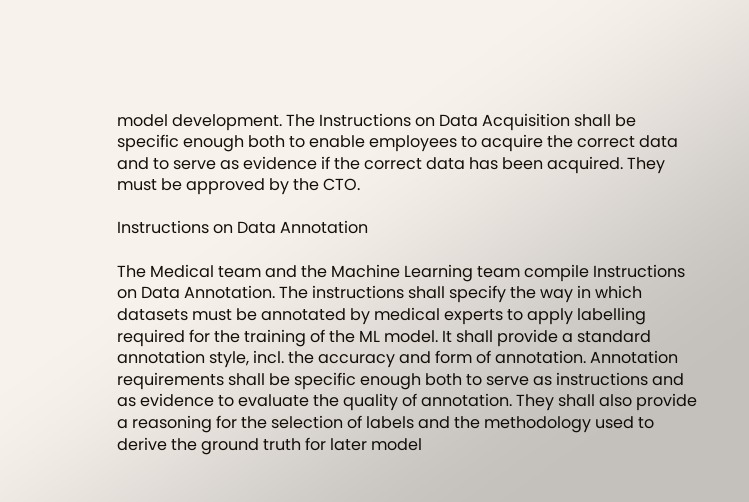model development. The Instructions on Data Acquisition shall be specific enough both to enable employees to acquire the correct data and to serve as evidence if the correct data has been acquired. They must be approved by the CTO.

Instructions on Data Annotation

The Medical team and the Machine Learning team compile Instructions on Data Annotation. The instructions shall specify the way in which datasets must be annotated by medical experts to apply labelling required for the training of the ML model. It shall provide a standard annotation style, incl. the accuracy and form of annotation. Annotation requirements shall be specific enough both to serve as instructions and as evidence to evaluate the quality of annotation. They shall also provide a reasoning for the selection of labels and the methodology used to derive the ground truth for later model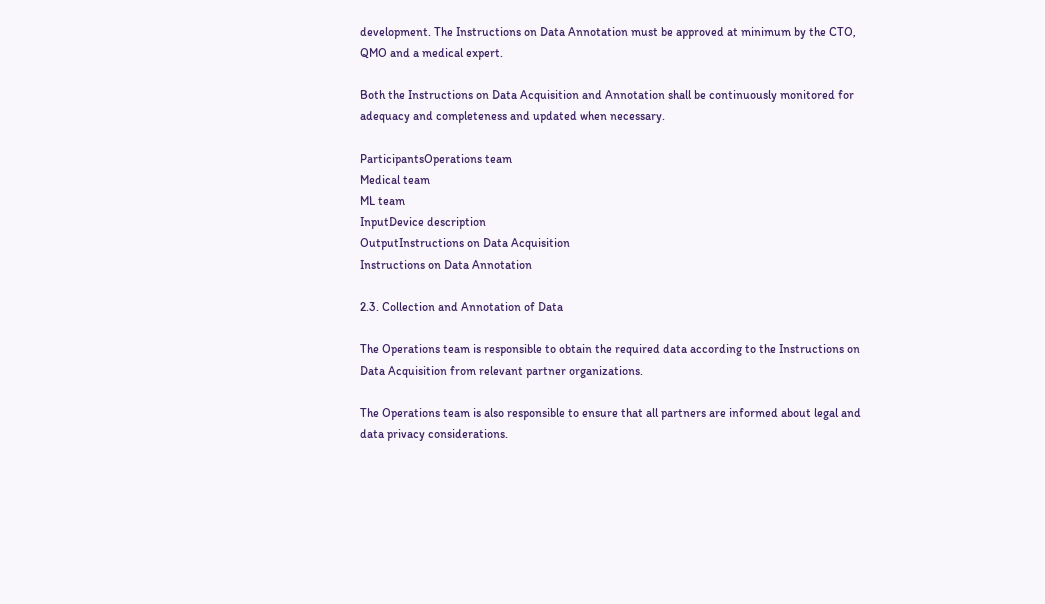development. The Instructions on Data Annotation must be approved at minimum by the CTO, QMO and a medical expert.

Both the Instructions on Data Acquisition and Annotation shall be continuously monitored for adequacy and completeness and updated when necessary.

ParticipantsOperations team
Medical team
ML team
InputDevice description
OutputInstructions on Data Acquisition
Instructions on Data Annotation

2.3. Collection and Annotation of Data

The Operations team is responsible to obtain the required data according to the Instructions on Data Acquisition from relevant partner organizations.

The Operations team is also responsible to ensure that all partners are informed about legal and data privacy considerations.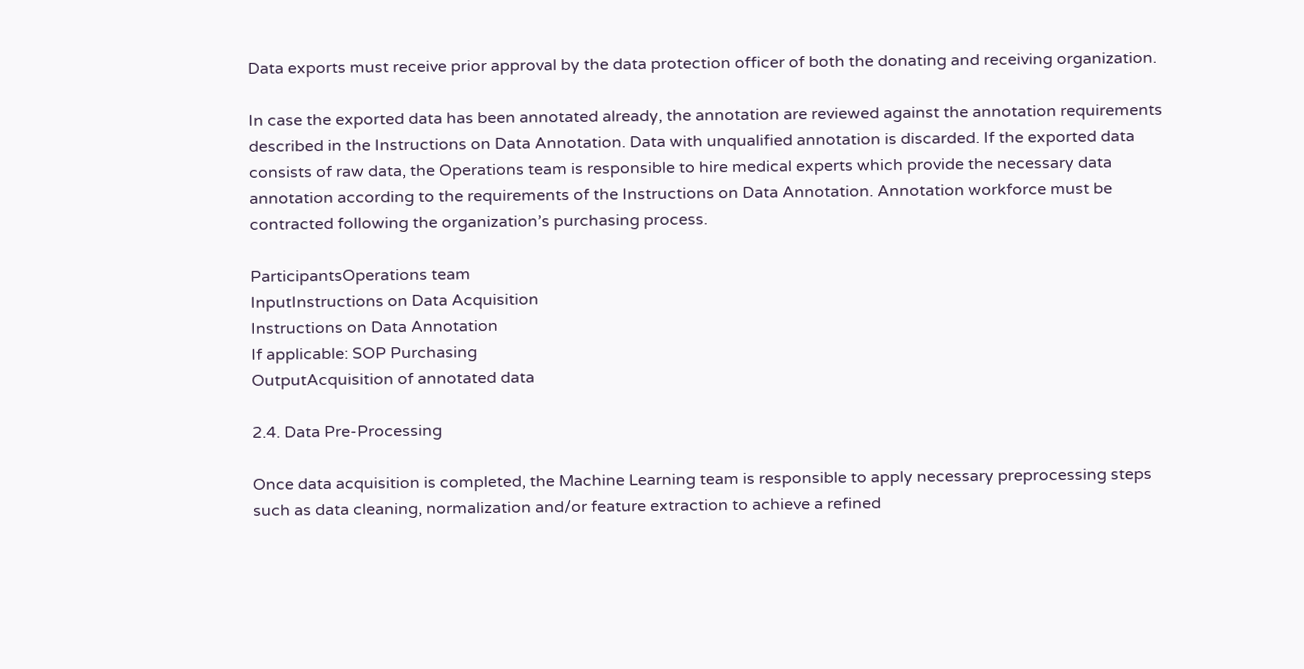Data exports must receive prior approval by the data protection officer of both the donating and receiving organization.

In case the exported data has been annotated already, the annotation are reviewed against the annotation requirements described in the Instructions on Data Annotation. Data with unqualified annotation is discarded. If the exported data consists of raw data, the Operations team is responsible to hire medical experts which provide the necessary data annotation according to the requirements of the Instructions on Data Annotation. Annotation workforce must be contracted following the organization’s purchasing process.

ParticipantsOperations team
InputInstructions on Data Acquisition
Instructions on Data Annotation
If applicable: SOP Purchasing
OutputAcquisition of annotated data

2.4. Data Pre-Processing

Once data acquisition is completed, the Machine Learning team is responsible to apply necessary preprocessing steps such as data cleaning, normalization and/or feature extraction to achieve a refined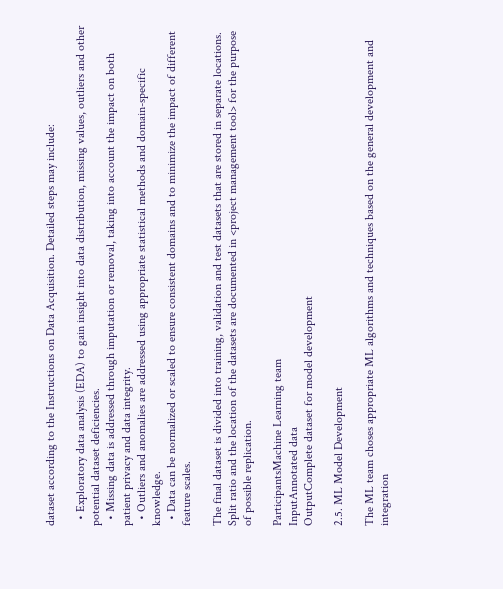dataset according to the Instructions on Data Acquisition. Detailed steps may include:

  • Exploratory data analysis (EDA) to gain insight into data distribution, missing values, outliers and other potential dataset deficiencies.
  • Missing data is addressed through imputation or removal, taking into account the impact on both patient privacy and data integrity.
  • Outliers and anomalies are addressed using appropriate statistical methods and domain-specific knowledge.
  • Data can be normalized or scaled to ensure consistent domains and to minimize the impact of different feature scales.

The final dataset is divided into training, validation and test datasets that are stored in separate locations. Split ratio and the location of the datasets are documented in <project management tool> for the purpose of possible replication.

ParticipantsMachine Learning team
InputAnnotated data
OutputComplete dataset for model development

2.5. ML Model Development

The ML team choses appropriate ML algorithms and techniques based on the general development and integration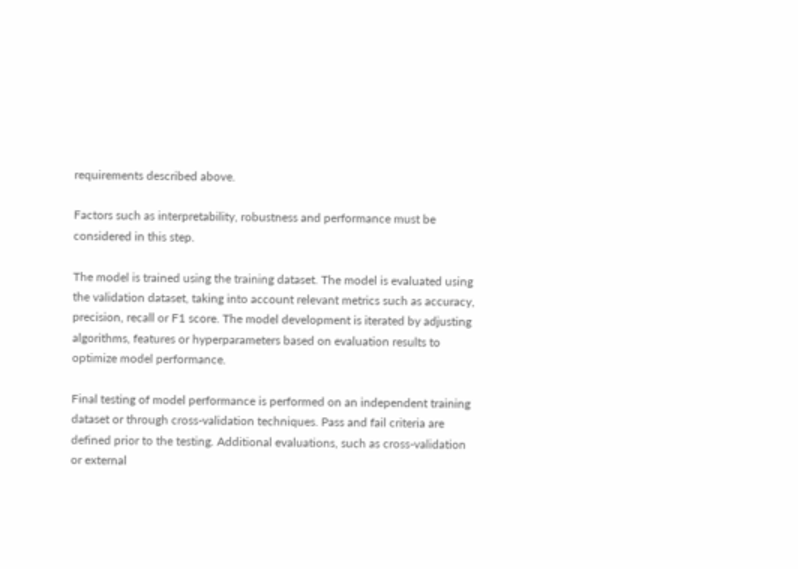requirements described above.

Factors such as interpretability, robustness and performance must be considered in this step.

The model is trained using the training dataset. The model is evaluated using the validation dataset, taking into account relevant metrics such as accuracy, precision, recall or F1 score. The model development is iterated by adjusting algorithms, features or hyperparameters based on evaluation results to optimize model performance.

Final testing of model performance is performed on an independent training dataset or through cross-validation techniques. Pass and fail criteria are defined prior to the testing. Additional evaluations, such as cross-validation or external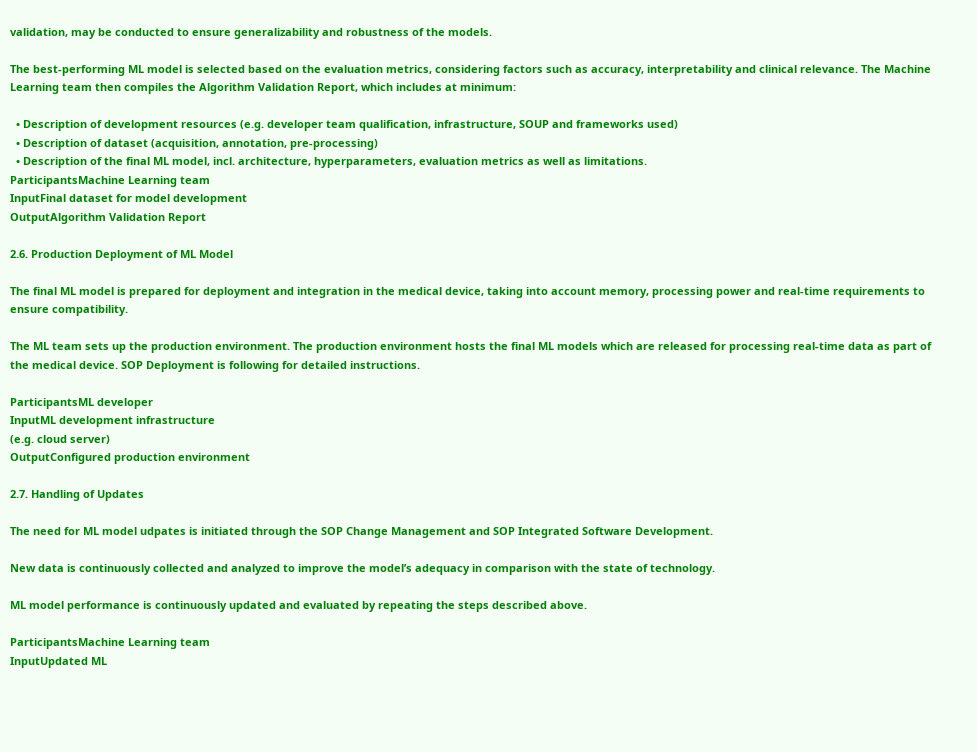validation, may be conducted to ensure generalizability and robustness of the models.

The best-performing ML model is selected based on the evaluation metrics, considering factors such as accuracy, interpretability and clinical relevance. The Machine Learning team then compiles the Algorithm Validation Report, which includes at minimum:

  • Description of development resources (e.g. developer team qualification, infrastructure, SOUP and frameworks used)
  • Description of dataset (acquisition, annotation, pre-processing)
  • Description of the final ML model, incl. architecture, hyperparameters, evaluation metrics as well as limitations.
ParticipantsMachine Learning team
InputFinal dataset for model development
OutputAlgorithm Validation Report

2.6. Production Deployment of ML Model

The final ML model is prepared for deployment and integration in the medical device, taking into account memory, processing power and real-time requirements to ensure compatibility.

The ML team sets up the production environment. The production environment hosts the final ML models which are released for processing real-time data as part of the medical device. SOP Deployment is following for detailed instructions.

ParticipantsML developer
InputML development infrastructure
(e.g. cloud server)
OutputConfigured production environment

2.7. Handling of Updates

The need for ML model udpates is initiated through the SOP Change Management and SOP Integrated Software Development.

New data is continuously collected and analyzed to improve the model’s adequacy in comparison with the state of technology.

ML model performance is continuously updated and evaluated by repeating the steps described above.

ParticipantsMachine Learning team
InputUpdated ML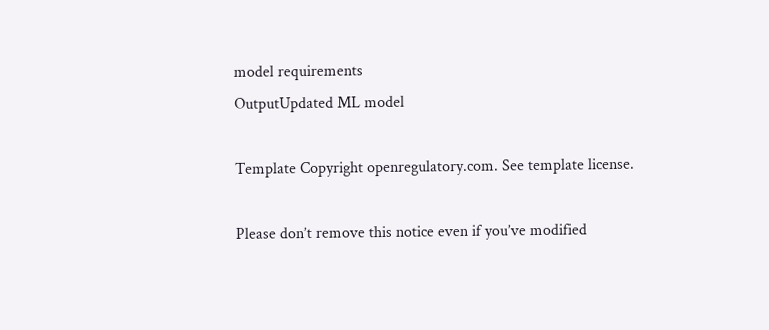model requirements
OutputUpdated ML model

Template Copyright openregulatory.com. See template license.

Please don’t remove this notice even if you’ve modified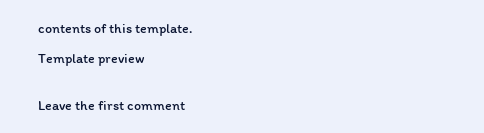contents of this template.

Template preview


Leave the first comment